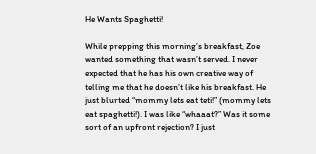He Wants Spaghetti!

While prepping this morning’s breakfast, Zoe wanted something that wasn’t served. I never expected that he has his own creative way of telling me that he doesn’t like his breakfast. He just blurted “mommy lets eat teti!” (mommy lets eat spaghetti!). I was like “whaaat?” Was it some sort of an upfront rejection? I just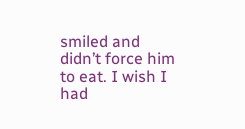smiled and didn’t force him to eat. I wish I had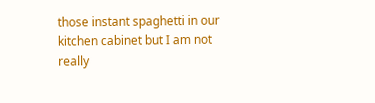those instant spaghetti in our kitchen cabinet but I am not really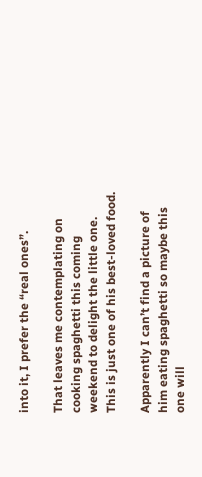into it, I prefer the “real ones”.

That leaves me contemplating on cooking spaghetti this coming weekend to delight the little one. This is just one of his best-loved food.

Apparently I can’t find a picture of him eating spaghetti so maybe this one will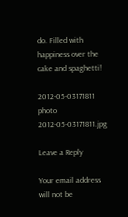do. Filled with happiness over the cake and spaghetti!

2012-05-03171811 photo 2012-05-03171811.jpg

Leave a Reply

Your email address will not be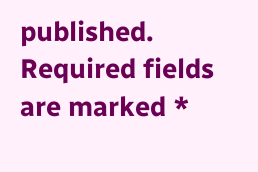published. Required fields are marked *